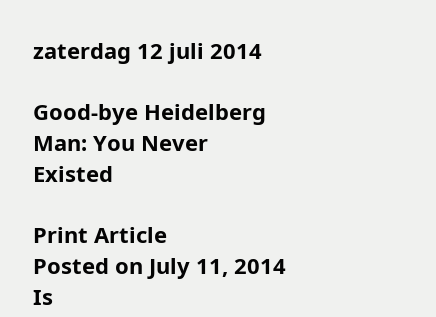zaterdag 12 juli 2014

Good-bye Heidelberg Man: You Never Existed

Print Article
Posted on July 11, 2014
Is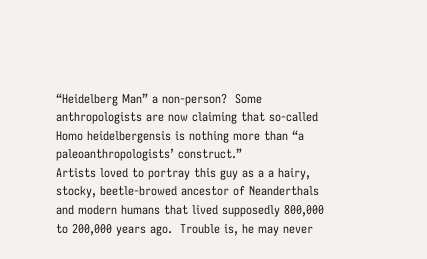“Heidelberg Man” a non-person?  Some anthropologists are now claiming that so-called Homo heidelbergensis is nothing more than “a paleoanthropologists’ construct.”
Artists loved to portray this guy as a a hairy, stocky, beetle-browed ancestor of Neanderthals and modern humans that lived supposedly 800,000 to 200,000 years ago.  Trouble is, he may never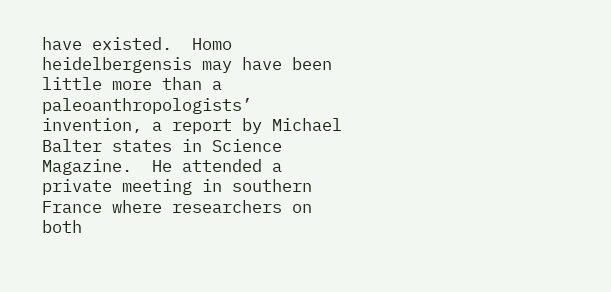have existed.  Homo heidelbergensis may have been little more than a paleoanthropologists’ invention, a report by Michael Balter states in Science Magazine.  He attended a  private meeting in southern France where researchers on both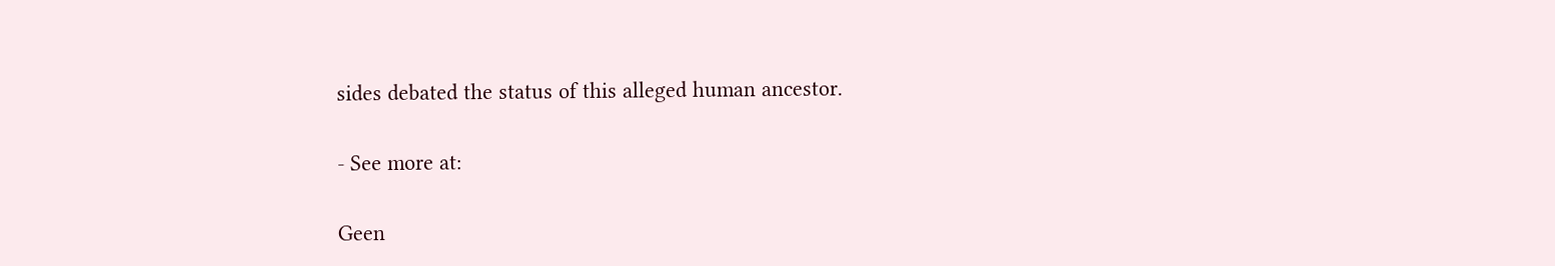sides debated the status of this alleged human ancestor.

- See more at:

Geen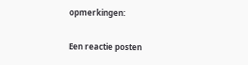opmerkingen:

Een reactie posten